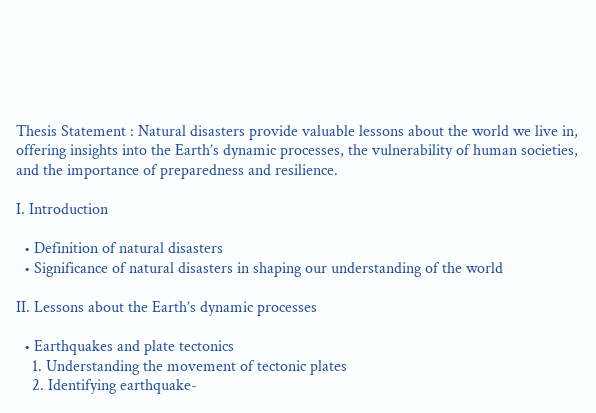Thesis Statement : Natural disasters provide valuable lessons about the world we live in, offering insights into the Earth’s dynamic processes, the vulnerability of human societies, and the importance of preparedness and resilience.

I. Introduction

  • Definition of natural disasters
  • Significance of natural disasters in shaping our understanding of the world

II. Lessons about the Earth’s dynamic processes

  • Earthquakes and plate tectonics
    1. Understanding the movement of tectonic plates
    2. Identifying earthquake-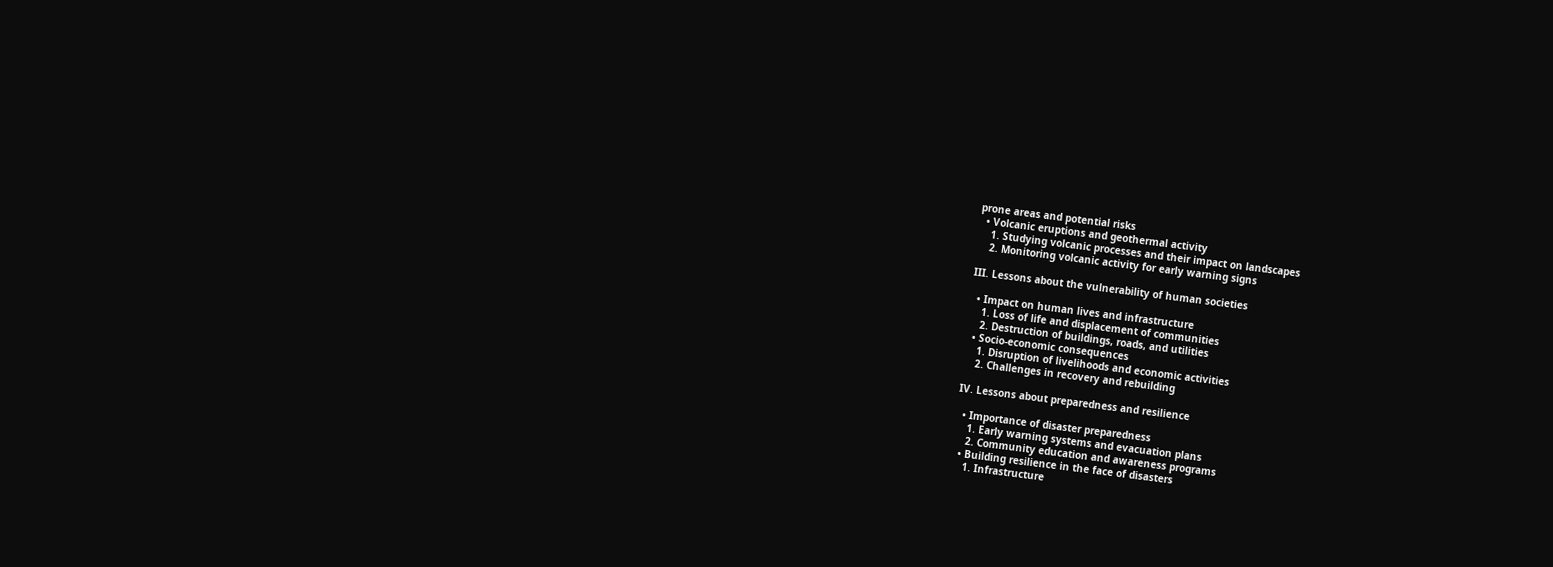prone areas and potential risks
  • Volcanic eruptions and geothermal activity
    1. Studying volcanic processes and their impact on landscapes
    2. Monitoring volcanic activity for early warning signs

III. Lessons about the vulnerability of human societies

  • Impact on human lives and infrastructure
    1. Loss of life and displacement of communities
    2. Destruction of buildings, roads, and utilities
  • Socio-economic consequences
    1. Disruption of livelihoods and economic activities
    2. Challenges in recovery and rebuilding

IV. Lessons about preparedness and resilience

  • Importance of disaster preparedness
    1. Early warning systems and evacuation plans
    2. Community education and awareness programs
  • Building resilience in the face of disasters
    1. Infrastructure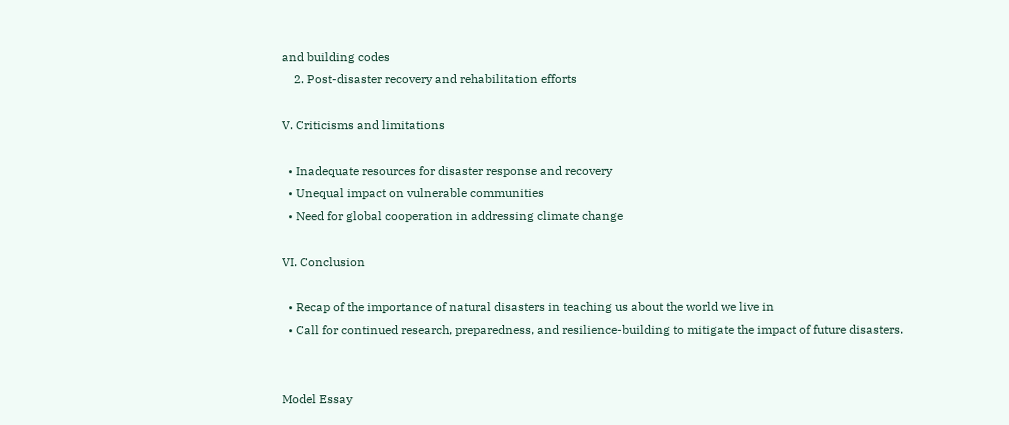and building codes
    2. Post-disaster recovery and rehabilitation efforts

V. Criticisms and limitations

  • Inadequate resources for disaster response and recovery
  • Unequal impact on vulnerable communities
  • Need for global cooperation in addressing climate change

VI. Conclusion

  • Recap of the importance of natural disasters in teaching us about the world we live in
  • Call for continued research, preparedness, and resilience-building to mitigate the impact of future disasters.


Model Essay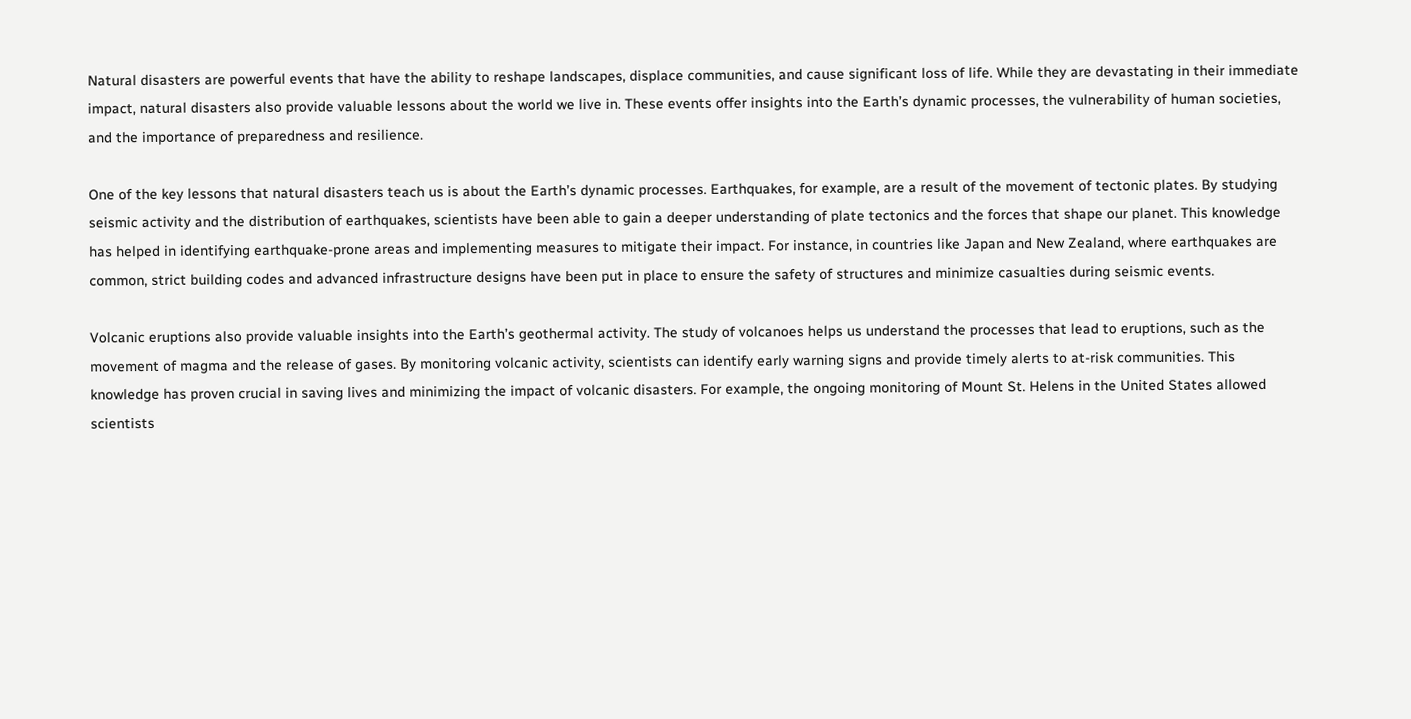Natural disasters are powerful events that have the ability to reshape landscapes, displace communities, and cause significant loss of life. While they are devastating in their immediate impact, natural disasters also provide valuable lessons about the world we live in. These events offer insights into the Earth’s dynamic processes, the vulnerability of human societies, and the importance of preparedness and resilience.

One of the key lessons that natural disasters teach us is about the Earth’s dynamic processes. Earthquakes, for example, are a result of the movement of tectonic plates. By studying seismic activity and the distribution of earthquakes, scientists have been able to gain a deeper understanding of plate tectonics and the forces that shape our planet. This knowledge has helped in identifying earthquake-prone areas and implementing measures to mitigate their impact. For instance, in countries like Japan and New Zealand, where earthquakes are common, strict building codes and advanced infrastructure designs have been put in place to ensure the safety of structures and minimize casualties during seismic events.

Volcanic eruptions also provide valuable insights into the Earth’s geothermal activity. The study of volcanoes helps us understand the processes that lead to eruptions, such as the movement of magma and the release of gases. By monitoring volcanic activity, scientists can identify early warning signs and provide timely alerts to at-risk communities. This knowledge has proven crucial in saving lives and minimizing the impact of volcanic disasters. For example, the ongoing monitoring of Mount St. Helens in the United States allowed scientists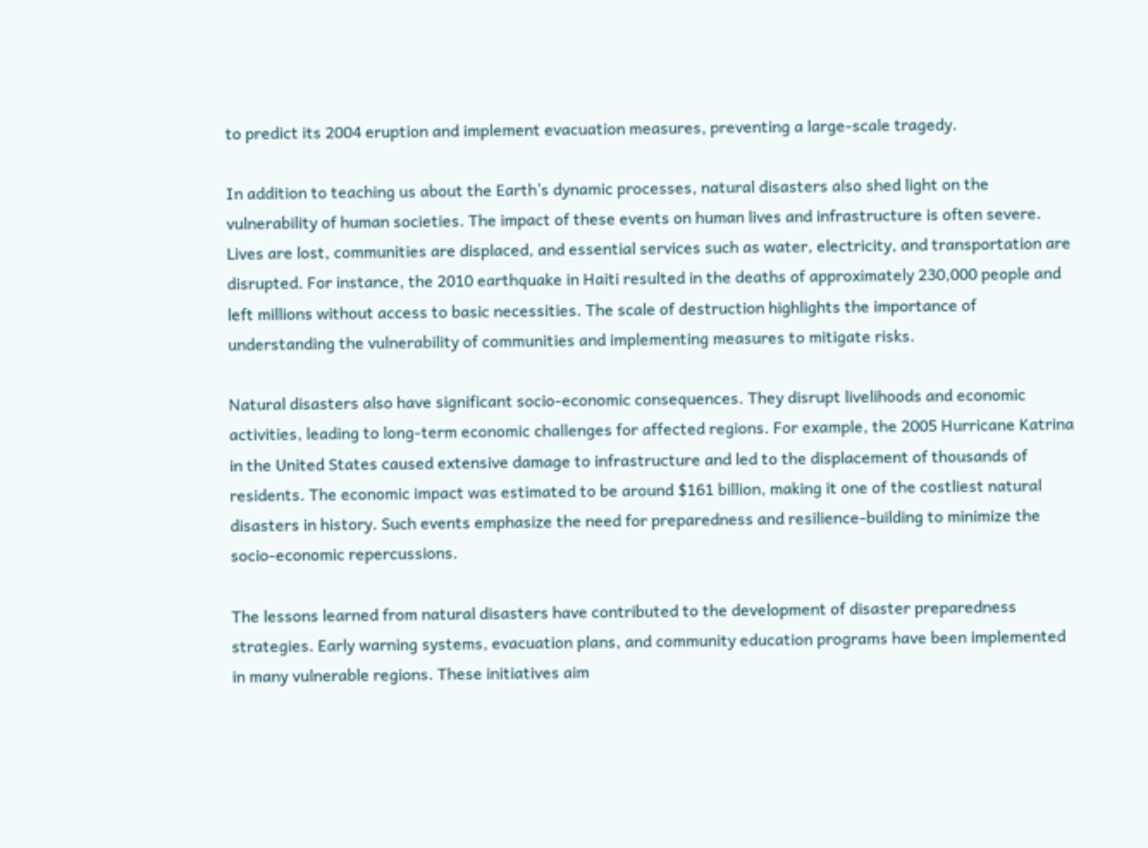to predict its 2004 eruption and implement evacuation measures, preventing a large-scale tragedy.

In addition to teaching us about the Earth’s dynamic processes, natural disasters also shed light on the vulnerability of human societies. The impact of these events on human lives and infrastructure is often severe. Lives are lost, communities are displaced, and essential services such as water, electricity, and transportation are disrupted. For instance, the 2010 earthquake in Haiti resulted in the deaths of approximately 230,000 people and left millions without access to basic necessities. The scale of destruction highlights the importance of understanding the vulnerability of communities and implementing measures to mitigate risks.

Natural disasters also have significant socio-economic consequences. They disrupt livelihoods and economic activities, leading to long-term economic challenges for affected regions. For example, the 2005 Hurricane Katrina in the United States caused extensive damage to infrastructure and led to the displacement of thousands of residents. The economic impact was estimated to be around $161 billion, making it one of the costliest natural disasters in history. Such events emphasize the need for preparedness and resilience-building to minimize the socio-economic repercussions.

The lessons learned from natural disasters have contributed to the development of disaster preparedness strategies. Early warning systems, evacuation plans, and community education programs have been implemented in many vulnerable regions. These initiatives aim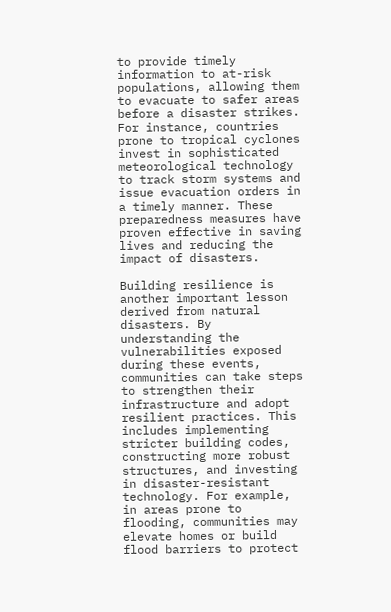to provide timely information to at-risk populations, allowing them to evacuate to safer areas before a disaster strikes. For instance, countries prone to tropical cyclones invest in sophisticated meteorological technology to track storm systems and issue evacuation orders in a timely manner. These preparedness measures have proven effective in saving lives and reducing the impact of disasters.

Building resilience is another important lesson derived from natural disasters. By understanding the vulnerabilities exposed during these events, communities can take steps to strengthen their infrastructure and adopt resilient practices. This includes implementing stricter building codes, constructing more robust structures, and investing in disaster-resistant technology. For example, in areas prone to flooding, communities may elevate homes or build flood barriers to protect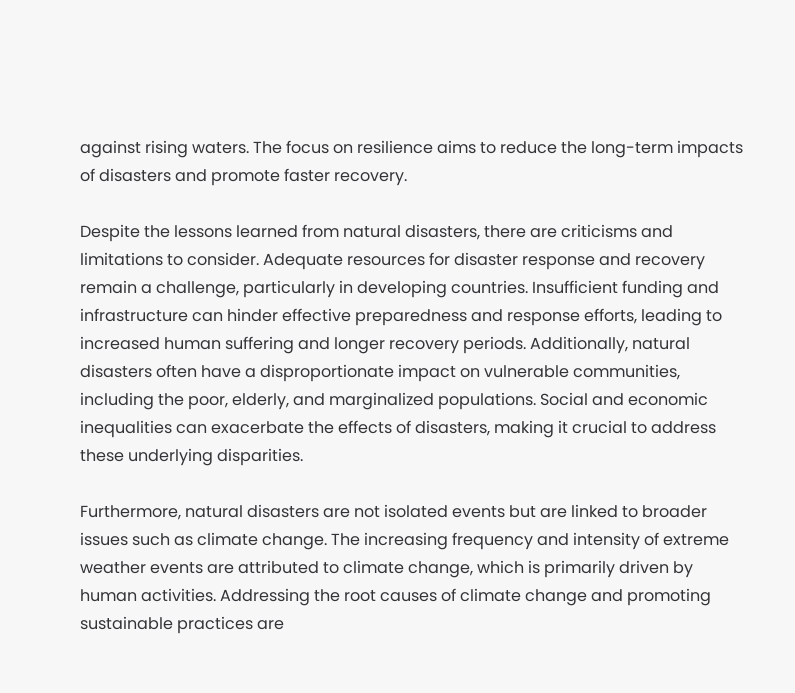against rising waters. The focus on resilience aims to reduce the long-term impacts of disasters and promote faster recovery.

Despite the lessons learned from natural disasters, there are criticisms and limitations to consider. Adequate resources for disaster response and recovery remain a challenge, particularly in developing countries. Insufficient funding and infrastructure can hinder effective preparedness and response efforts, leading to increased human suffering and longer recovery periods. Additionally, natural disasters often have a disproportionate impact on vulnerable communities, including the poor, elderly, and marginalized populations. Social and economic inequalities can exacerbate the effects of disasters, making it crucial to address these underlying disparities.

Furthermore, natural disasters are not isolated events but are linked to broader issues such as climate change. The increasing frequency and intensity of extreme weather events are attributed to climate change, which is primarily driven by human activities. Addressing the root causes of climate change and promoting sustainable practices are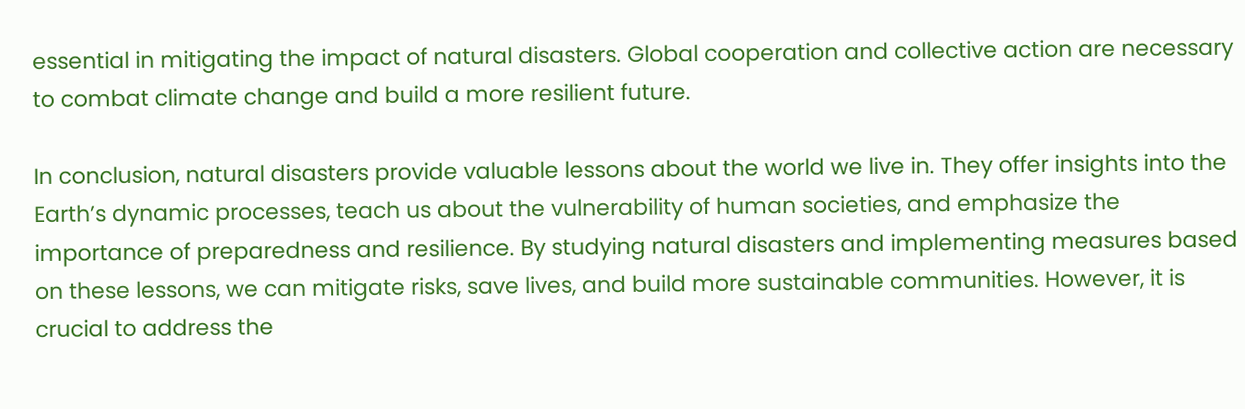essential in mitigating the impact of natural disasters. Global cooperation and collective action are necessary to combat climate change and build a more resilient future.

In conclusion, natural disasters provide valuable lessons about the world we live in. They offer insights into the Earth’s dynamic processes, teach us about the vulnerability of human societies, and emphasize the importance of preparedness and resilience. By studying natural disasters and implementing measures based on these lessons, we can mitigate risks, save lives, and build more sustainable communities. However, it is crucial to address the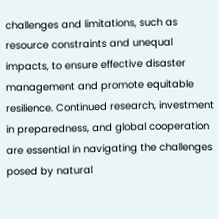challenges and limitations, such as resource constraints and unequal impacts, to ensure effective disaster management and promote equitable resilience. Continued research, investment in preparedness, and global cooperation are essential in navigating the challenges posed by natural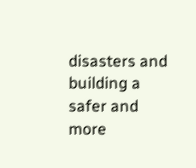disasters and building a safer and more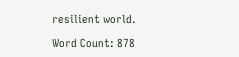resilient world.

Word Count: 878